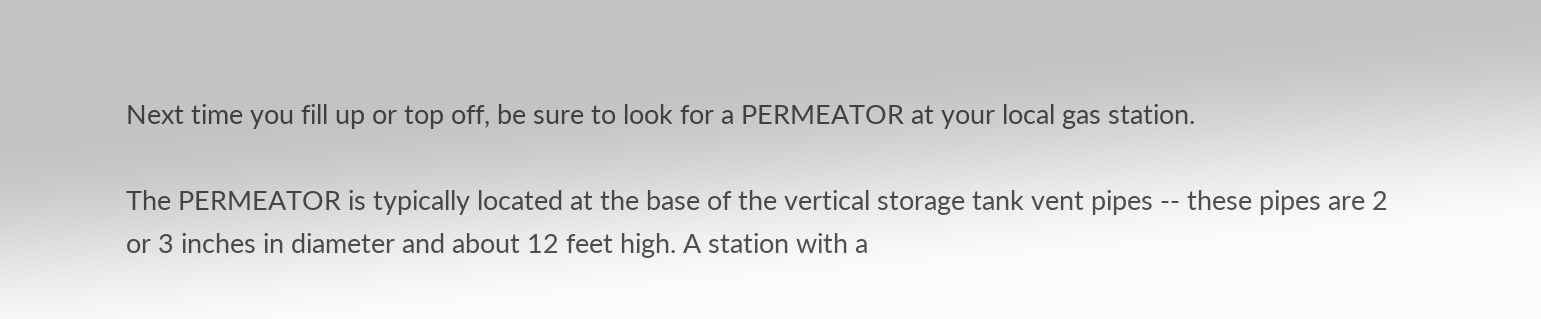Next time you fill up or top off, be sure to look for a PERMEATOR at your local gas station.

The PERMEATOR is typically located at the base of the vertical storage tank vent pipes -- these pipes are 2 or 3 inches in diameter and about 12 feet high. A station with a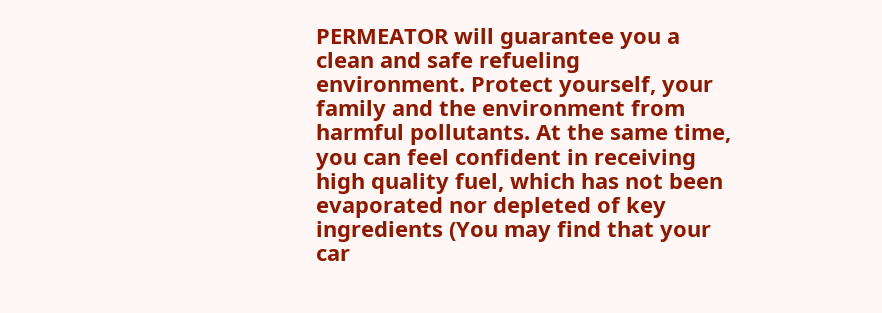PERMEATOR will guarantee you a clean and safe refueling environment. Protect yourself, your family and the environment from harmful pollutants. At the same time, you can feel confident in receiving high quality fuel, which has not been evaporated nor depleted of key ingredients (You may find that your car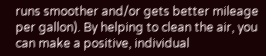runs smoother and/or gets better mileage per gallon). By helping to clean the air, you can make a positive, individual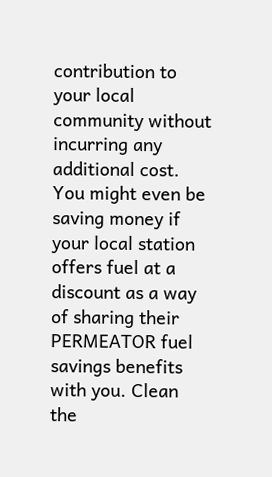contribution to your local community without incurring any additional cost. You might even be saving money if your local station offers fuel at a discount as a way of sharing their PERMEATOR fuel savings benefits with you. Clean the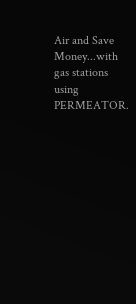Air and Save Money...with gas stations using PERMEATOR.